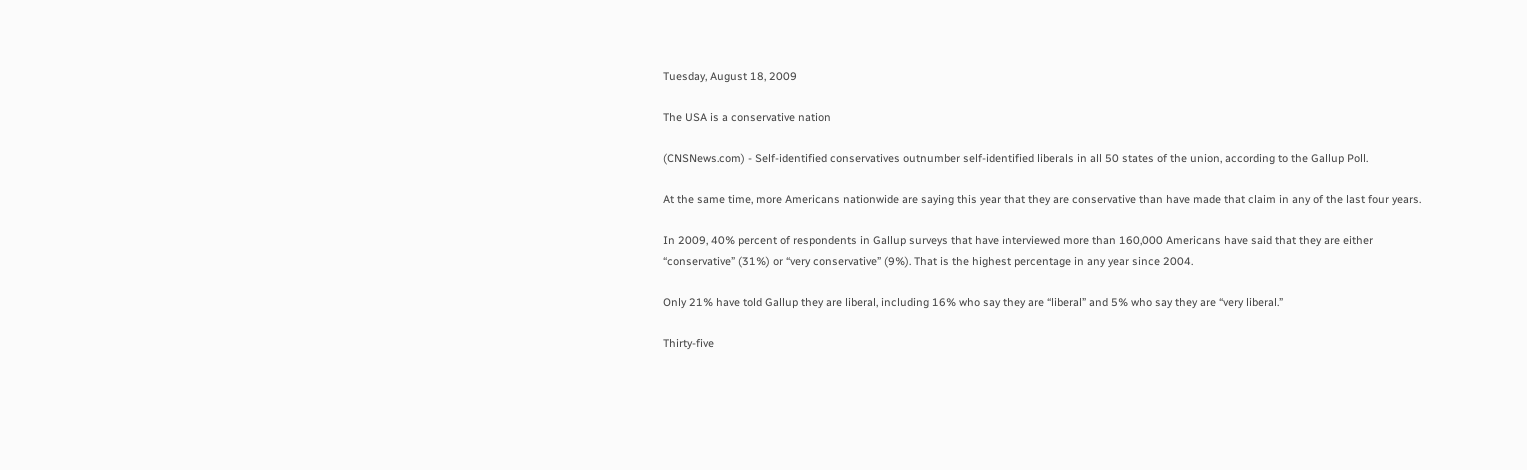Tuesday, August 18, 2009

The USA is a conservative nation

(CNSNews.com) - Self-identified conservatives outnumber self-identified liberals in all 50 states of the union, according to the Gallup Poll.

At the same time, more Americans nationwide are saying this year that they are conservative than have made that claim in any of the last four years.

In 2009, 40% percent of respondents in Gallup surveys that have interviewed more than 160,000 Americans have said that they are either “conservative” (31%) or “very conservative” (9%). That is the highest percentage in any year since 2004.

Only 21% have told Gallup they are liberal, including 16% who say they are “liberal” and 5% who say they are “very liberal.”

Thirty-five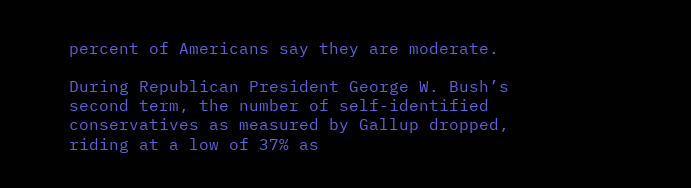percent of Americans say they are moderate.

During Republican President George W. Bush’s second term, the number of self-identified conservatives as measured by Gallup dropped, riding at a low of 37% as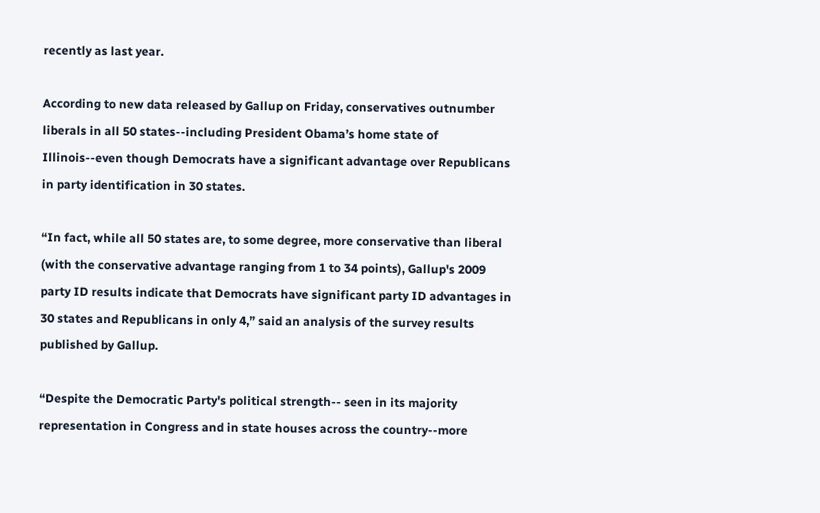recently as last year.

According to new data released by Gallup on Friday, conservatives outnumber liberals in all 50 states--including President Obama’s home state of Illinois--even though Democrats have a significant advantage over Republicans in party identification in 30 states.

“In fact, while all 50 states are, to some degree, more conservative than liberal (with the conservative advantage ranging from 1 to 34 points), Gallup's 2009 party ID results indicate that Democrats have significant party ID advantages in 30 states and Republicans in only 4,” said an analysis of the survey results published by Gallup.

“Despite the Democratic Party's political strength-- seen in its majority representation in Congress and in state houses across the country--more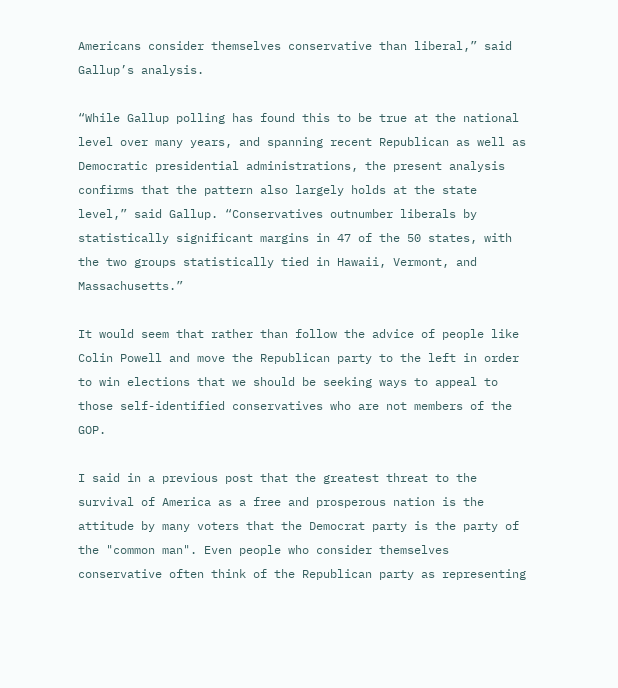Americans consider themselves conservative than liberal,” said Gallup’s analysis.

“While Gallup polling has found this to be true at the national level over many years, and spanning recent Republican as well as Democratic presidential administrations, the present analysis confirms that the pattern also largely holds at the state level,” said Gallup. “Conservatives outnumber liberals by statistically significant margins in 47 of the 50 states, with the two groups statistically tied in Hawaii, Vermont, and Massachusetts.”

It would seem that rather than follow the advice of people like Colin Powell and move the Republican party to the left in order to win elections that we should be seeking ways to appeal to those self-identified conservatives who are not members of the GOP.

I said in a previous post that the greatest threat to the survival of America as a free and prosperous nation is the attitude by many voters that the Democrat party is the party of the "common man". Even people who consider themselves conservative often think of the Republican party as representing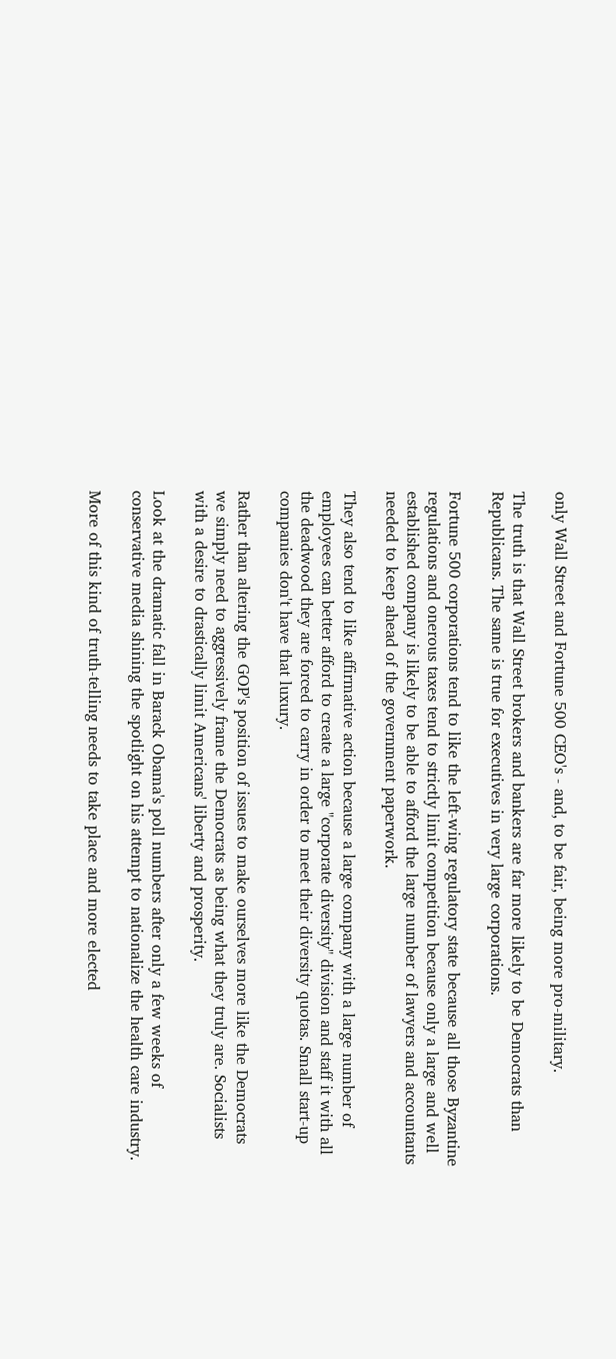only Wall Street and Fortune 500 CEO's - and, to be fair, being more pro-military.

The truth is that Wall Street brokers and bankers are far more likely to be Democrats than Republicans. The same is true for executives in very large corporations.

Fortune 500 corporations tend to like the left-wing regulatory state because all those Byzantine regulations and onerous taxes tend to strictly limit competition because only a large and well established company is likely to be able to afford the large number of lawyers and accountants needed to keep ahead of the government paperwork.

They also tend to like affirmative action because a large company with a large number of employees can better afford to create a large "corporate diversity" division and staff it with all the deadwood they are forced to carry in order to meet their diversity quotas. Small start-up companies don't have that luxury.

Rather than altering the GOP's position of issues to make ourselves more like the Democrats we simply need to aggressively frame the Democrats as being what they truly are. Socialists with a desire to drastically limit Americans' liberty and prosperity.

Look at the dramatic fall in Barack Obama's poll numbers after only a few weeks of conservative media shining the spotlight on his attempt to nationalize the health care industry.

More of this kind of truth-telling needs to take place and more elected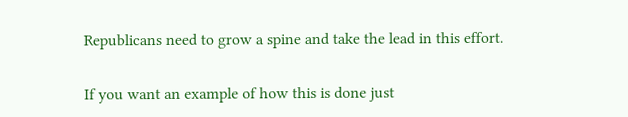Republicans need to grow a spine and take the lead in this effort.

If you want an example of how this is done just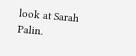look at Sarah Palin.